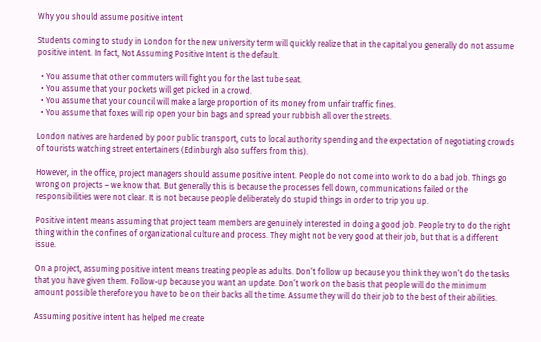Why you should assume positive intent

Students coming to study in London for the new university term will quickly realize that in the capital you generally do not assume positive intent. In fact, Not Assuming Positive Intent is the default.

  • You assume that other commuters will fight you for the last tube seat.
  • You assume that your pockets will get picked in a crowd.
  • You assume that your council will make a large proportion of its money from unfair traffic fines.
  • You assume that foxes will rip open your bin bags and spread your rubbish all over the streets.

London natives are hardened by poor public transport, cuts to local authority spending and the expectation of negotiating crowds of tourists watching street entertainers (Edinburgh also suffers from this).

However, in the office, project managers should assume positive intent. People do not come into work to do a bad job. Things go wrong on projects – we know that. But generally this is because the processes fell down, communications failed or the responsibilities were not clear. It is not because people deliberately do stupid things in order to trip you up.

Positive intent means assuming that project team members are genuinely interested in doing a good job. People try to do the right thing within the confines of organizational culture and process. They might not be very good at their job, but that is a different issue.

On a project, assuming positive intent means treating people as adults. Don’t follow up because you think they won’t do the tasks that you have given them. Follow-up because you want an update. Don’t work on the basis that people will do the minimum amount possible therefore you have to be on their backs all the time. Assume they will do their job to the best of their abilities.

Assuming positive intent has helped me create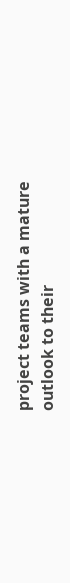project teams with a mature outlook to their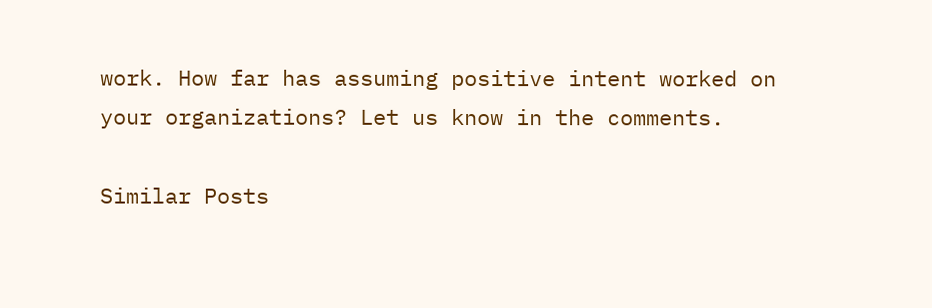work. How far has assuming positive intent worked on your organizations? Let us know in the comments.

Similar Posts